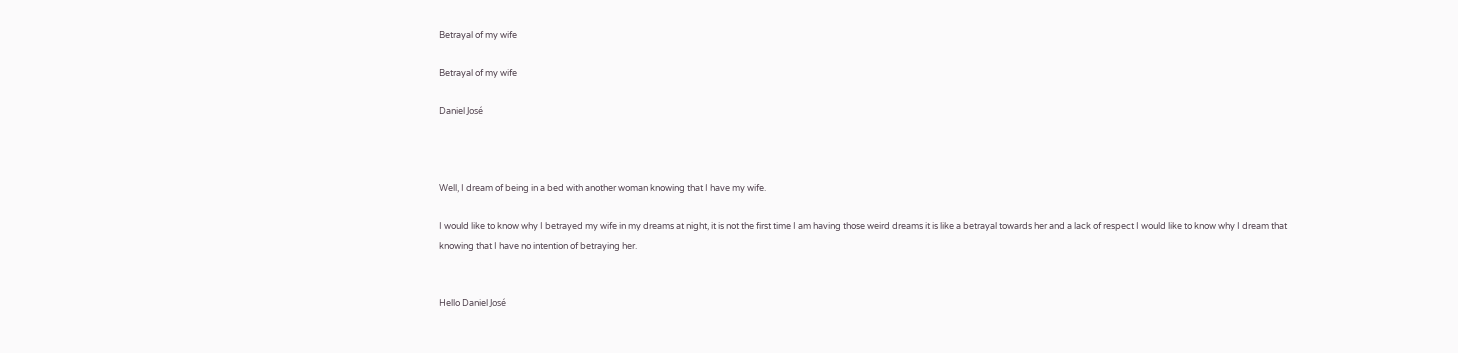Betrayal of my wife

Betrayal of my wife

Daniel José



Well, I dream of being in a bed with another woman knowing that I have my wife.

I would like to know why I betrayed my wife in my dreams at night, it is not the first time I am having those weird dreams it is like a betrayal towards her and a lack of respect I would like to know why I dream that knowing that I have no intention of betraying her.


Hello Daniel José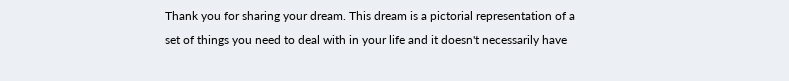Thank you for sharing your dream. This dream is a pictorial representation of a set of things you need to deal with in your life and it doesn't necessarily have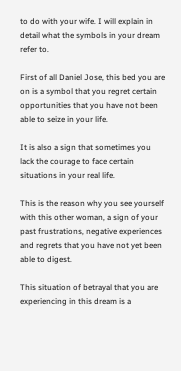to do with your wife. I will explain in detail what the symbols in your dream refer to.

First of all Daniel Jose, this bed you are on is a symbol that you regret certain opportunities that you have not been able to seize in your life.

It is also a sign that sometimes you lack the courage to face certain situations in your real life.

This is the reason why you see yourself with this other woman, a sign of your past frustrations, negative experiences and regrets that you have not yet been able to digest.

This situation of betrayal that you are experiencing in this dream is a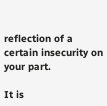reflection of a certain insecurity on your part.

It is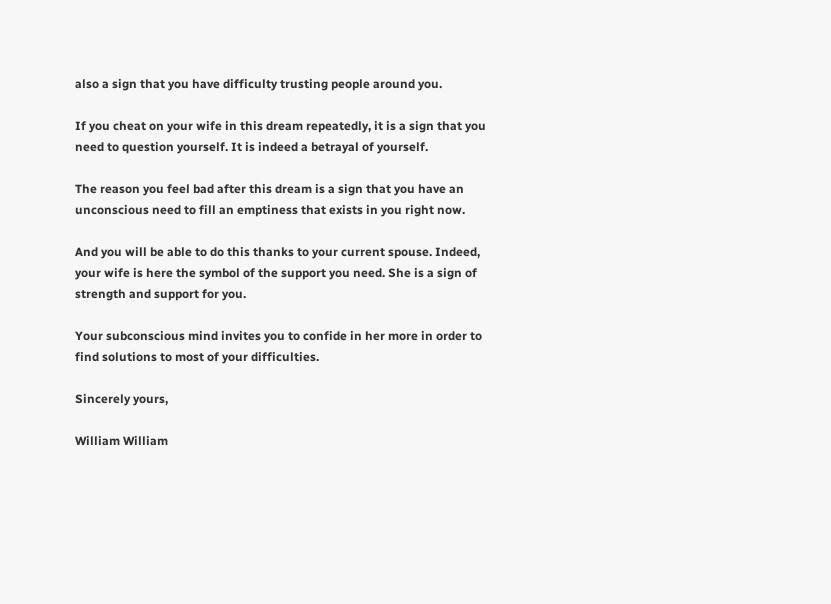also a sign that you have difficulty trusting people around you.

If you cheat on your wife in this dream repeatedly, it is a sign that you need to question yourself. It is indeed a betrayal of yourself.

The reason you feel bad after this dream is a sign that you have an unconscious need to fill an emptiness that exists in you right now.

And you will be able to do this thanks to your current spouse. Indeed, your wife is here the symbol of the support you need. She is a sign of strength and support for you.

Your subconscious mind invites you to confide in her more in order to find solutions to most of your difficulties.

Sincerely yours,

William William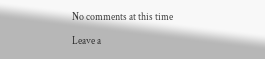No comments at this time

Leave a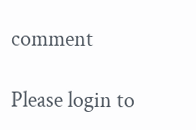comment

Please login to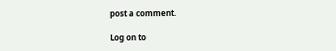post a comment.

Log on to